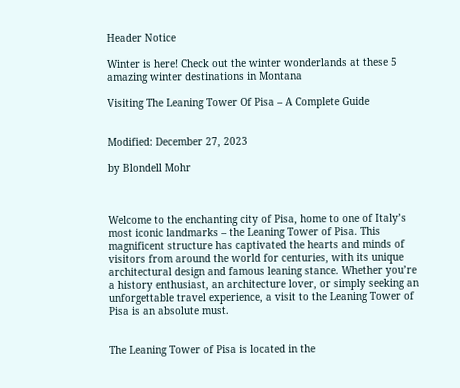Header Notice

Winter is here! Check out the winter wonderlands at these 5 amazing winter destinations in Montana

Visiting The Leaning Tower Of Pisa – A Complete Guide


Modified: December 27, 2023

by Blondell Mohr



Welcome to the enchanting city of Pisa, home to one of Italy’s most iconic landmarks – the Leaning Tower of Pisa. This magnificent structure has captivated the hearts and minds of visitors from around the world for centuries, with its unique architectural design and famous leaning stance. Whether you’re a history enthusiast, an architecture lover, or simply seeking an unforgettable travel experience, a visit to the Leaning Tower of Pisa is an absolute must.


The Leaning Tower of Pisa is located in the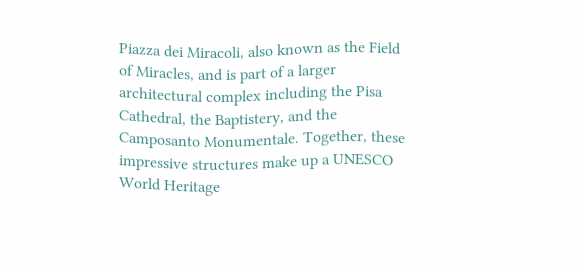Piazza dei Miracoli, also known as the Field of Miracles, and is part of a larger architectural complex including the Pisa Cathedral, the Baptistery, and the Camposanto Monumentale. Together, these impressive structures make up a UNESCO World Heritage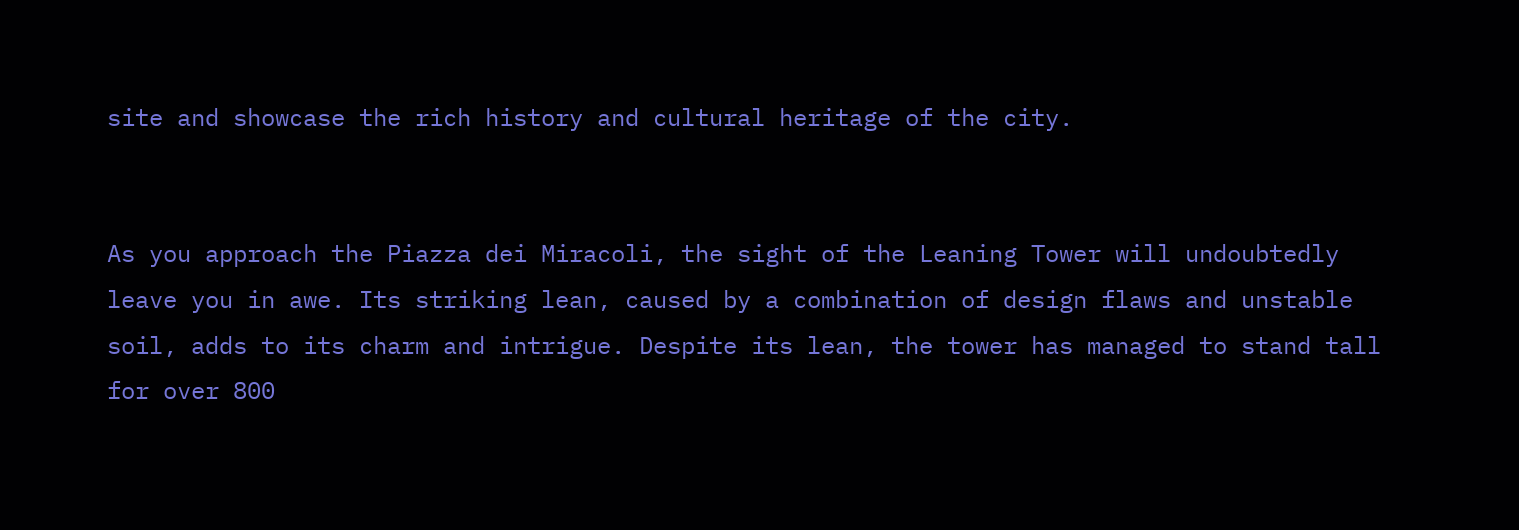site and showcase the rich history and cultural heritage of the city.


As you approach the Piazza dei Miracoli, the sight of the Leaning Tower will undoubtedly leave you in awe. Its striking lean, caused by a combination of design flaws and unstable soil, adds to its charm and intrigue. Despite its lean, the tower has managed to stand tall for over 800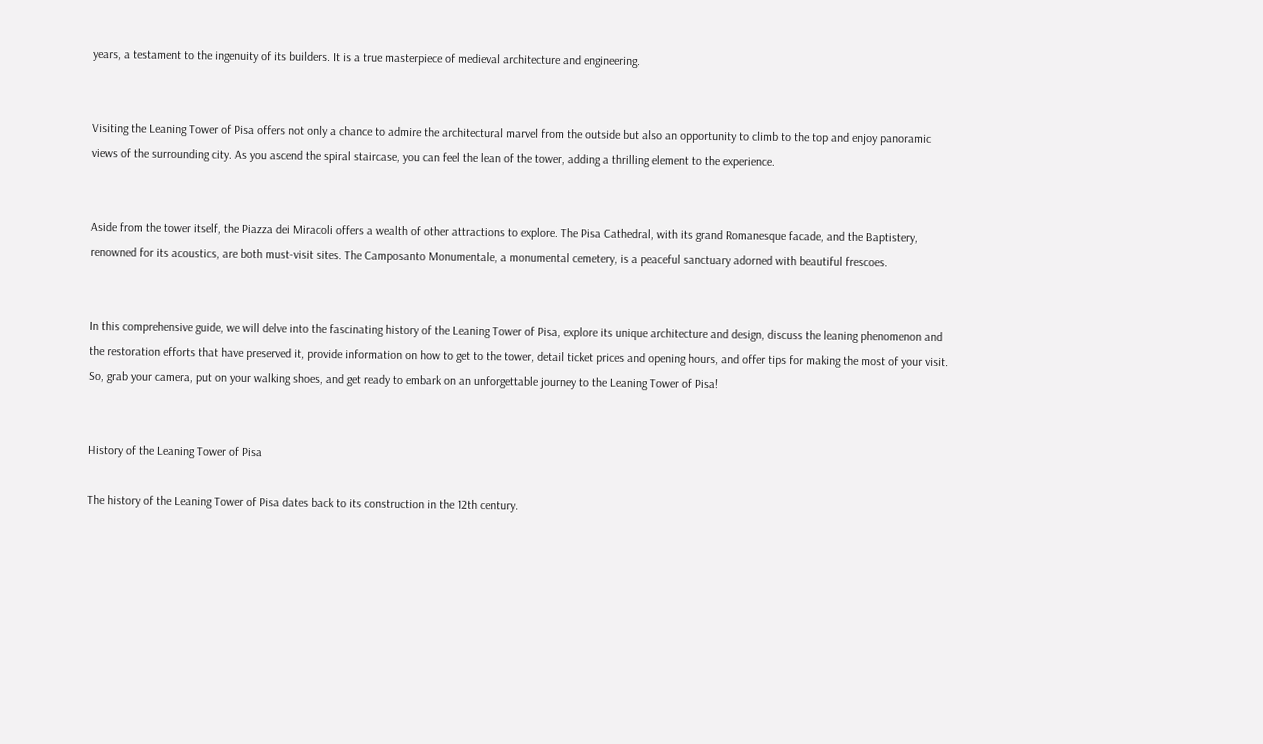years, a testament to the ingenuity of its builders. It is a true masterpiece of medieval architecture and engineering.


Visiting the Leaning Tower of Pisa offers not only a chance to admire the architectural marvel from the outside but also an opportunity to climb to the top and enjoy panoramic views of the surrounding city. As you ascend the spiral staircase, you can feel the lean of the tower, adding a thrilling element to the experience.


Aside from the tower itself, the Piazza dei Miracoli offers a wealth of other attractions to explore. The Pisa Cathedral, with its grand Romanesque facade, and the Baptistery, renowned for its acoustics, are both must-visit sites. The Camposanto Monumentale, a monumental cemetery, is a peaceful sanctuary adorned with beautiful frescoes.


In this comprehensive guide, we will delve into the fascinating history of the Leaning Tower of Pisa, explore its unique architecture and design, discuss the leaning phenomenon and the restoration efforts that have preserved it, provide information on how to get to the tower, detail ticket prices and opening hours, and offer tips for making the most of your visit. So, grab your camera, put on your walking shoes, and get ready to embark on an unforgettable journey to the Leaning Tower of Pisa!


History of the Leaning Tower of Pisa

The history of the Leaning Tower of Pisa dates back to its construction in the 12th century.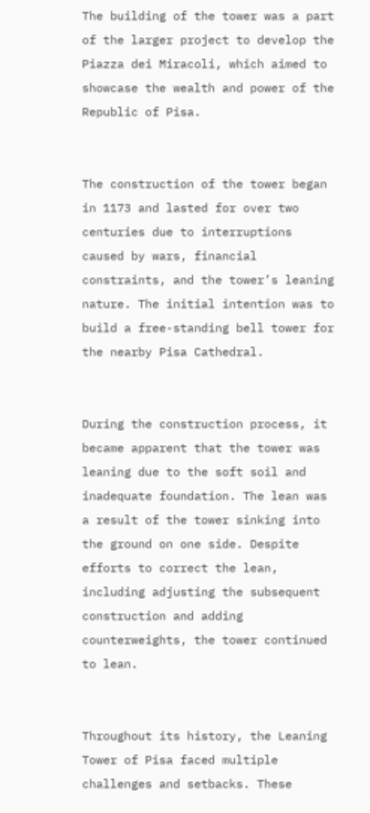The building of the tower was a part of the larger project to develop the Piazza dei Miracoli, which aimed to showcase the wealth and power of the Republic of Pisa.


The construction of the tower began in 1173 and lasted for over two centuries due to interruptions caused by wars, financial constraints, and the tower’s leaning nature. The initial intention was to build a free-standing bell tower for the nearby Pisa Cathedral.


During the construction process, it became apparent that the tower was leaning due to the soft soil and inadequate foundation. The lean was a result of the tower sinking into the ground on one side. Despite efforts to correct the lean, including adjusting the subsequent construction and adding counterweights, the tower continued to lean.


Throughout its history, the Leaning Tower of Pisa faced multiple challenges and setbacks. These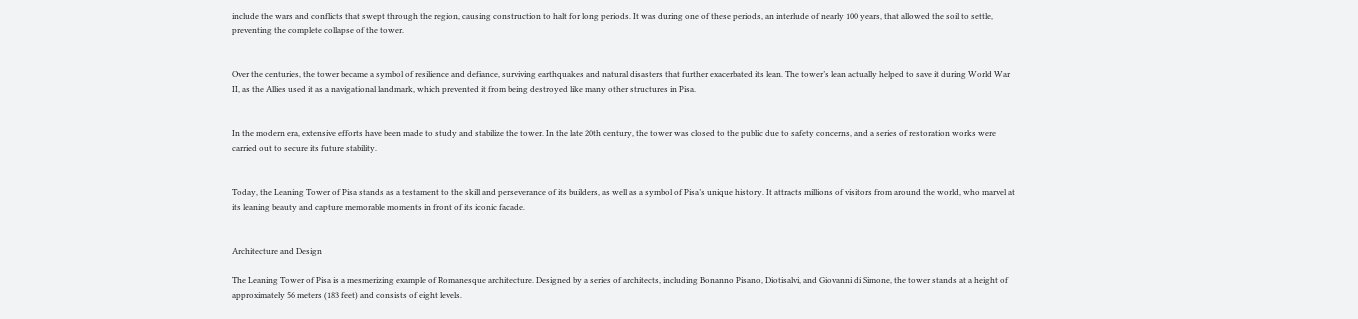include the wars and conflicts that swept through the region, causing construction to halt for long periods. It was during one of these periods, an interlude of nearly 100 years, that allowed the soil to settle, preventing the complete collapse of the tower.


Over the centuries, the tower became a symbol of resilience and defiance, surviving earthquakes and natural disasters that further exacerbated its lean. The tower’s lean actually helped to save it during World War II, as the Allies used it as a navigational landmark, which prevented it from being destroyed like many other structures in Pisa.


In the modern era, extensive efforts have been made to study and stabilize the tower. In the late 20th century, the tower was closed to the public due to safety concerns, and a series of restoration works were carried out to secure its future stability.


Today, the Leaning Tower of Pisa stands as a testament to the skill and perseverance of its builders, as well as a symbol of Pisa’s unique history. It attracts millions of visitors from around the world, who marvel at its leaning beauty and capture memorable moments in front of its iconic facade.


Architecture and Design

The Leaning Tower of Pisa is a mesmerizing example of Romanesque architecture. Designed by a series of architects, including Bonanno Pisano, Diotisalvi, and Giovanni di Simone, the tower stands at a height of approximately 56 meters (183 feet) and consists of eight levels.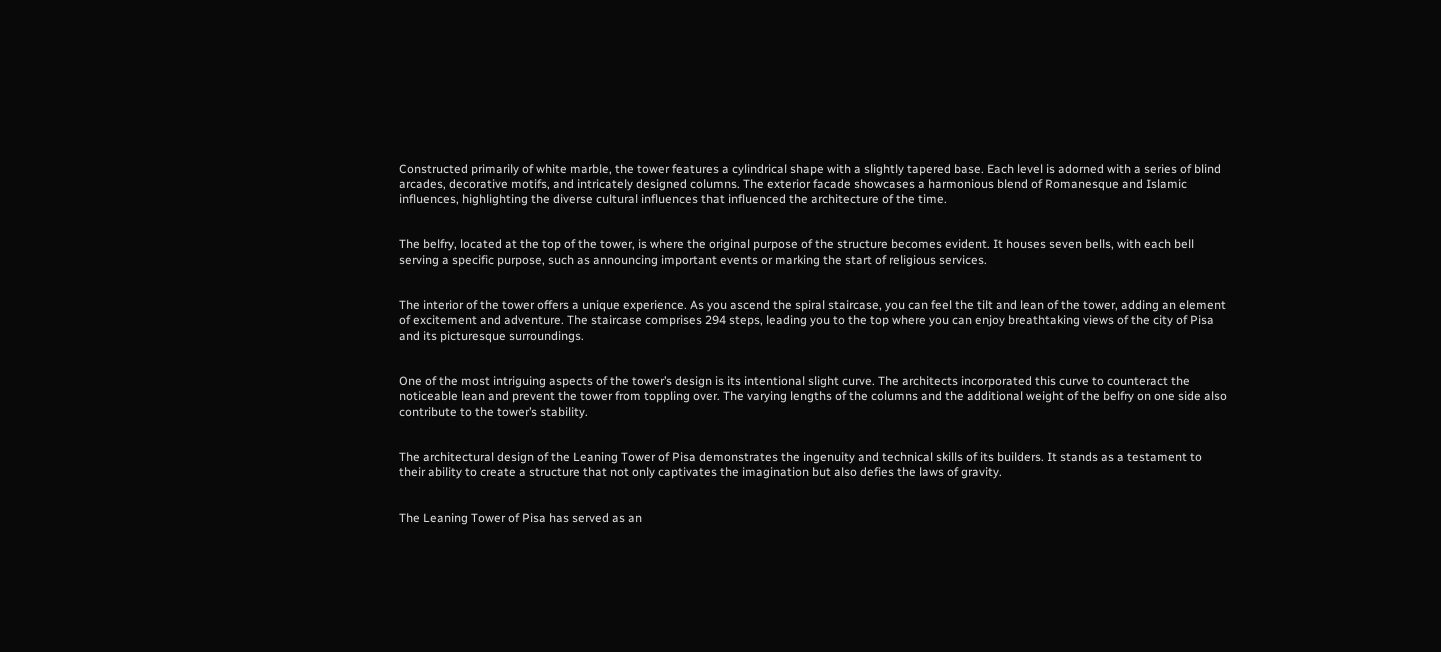Constructed primarily of white marble, the tower features a cylindrical shape with a slightly tapered base. Each level is adorned with a series of blind arcades, decorative motifs, and intricately designed columns. The exterior facade showcases a harmonious blend of Romanesque and Islamic influences, highlighting the diverse cultural influences that influenced the architecture of the time.


The belfry, located at the top of the tower, is where the original purpose of the structure becomes evident. It houses seven bells, with each bell serving a specific purpose, such as announcing important events or marking the start of religious services.


The interior of the tower offers a unique experience. As you ascend the spiral staircase, you can feel the tilt and lean of the tower, adding an element of excitement and adventure. The staircase comprises 294 steps, leading you to the top where you can enjoy breathtaking views of the city of Pisa and its picturesque surroundings.


One of the most intriguing aspects of the tower’s design is its intentional slight curve. The architects incorporated this curve to counteract the noticeable lean and prevent the tower from toppling over. The varying lengths of the columns and the additional weight of the belfry on one side also contribute to the tower’s stability.


The architectural design of the Leaning Tower of Pisa demonstrates the ingenuity and technical skills of its builders. It stands as a testament to their ability to create a structure that not only captivates the imagination but also defies the laws of gravity.


The Leaning Tower of Pisa has served as an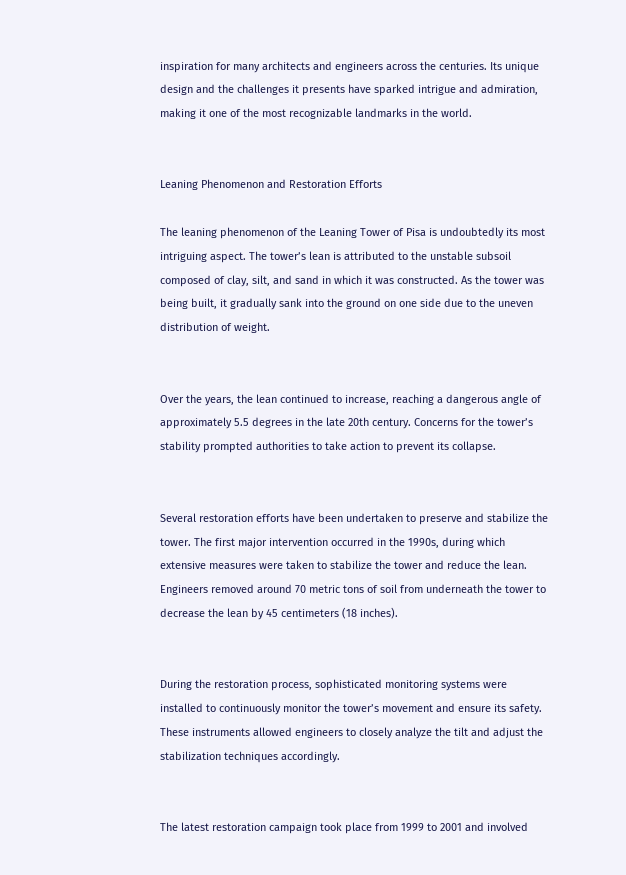inspiration for many architects and engineers across the centuries. Its unique design and the challenges it presents have sparked intrigue and admiration, making it one of the most recognizable landmarks in the world.


Leaning Phenomenon and Restoration Efforts

The leaning phenomenon of the Leaning Tower of Pisa is undoubtedly its most intriguing aspect. The tower’s lean is attributed to the unstable subsoil composed of clay, silt, and sand in which it was constructed. As the tower was being built, it gradually sank into the ground on one side due to the uneven distribution of weight.


Over the years, the lean continued to increase, reaching a dangerous angle of approximately 5.5 degrees in the late 20th century. Concerns for the tower’s stability prompted authorities to take action to prevent its collapse.


Several restoration efforts have been undertaken to preserve and stabilize the tower. The first major intervention occurred in the 1990s, during which extensive measures were taken to stabilize the tower and reduce the lean. Engineers removed around 70 metric tons of soil from underneath the tower to decrease the lean by 45 centimeters (18 inches).


During the restoration process, sophisticated monitoring systems were installed to continuously monitor the tower’s movement and ensure its safety. These instruments allowed engineers to closely analyze the tilt and adjust the stabilization techniques accordingly.


The latest restoration campaign took place from 1999 to 2001 and involved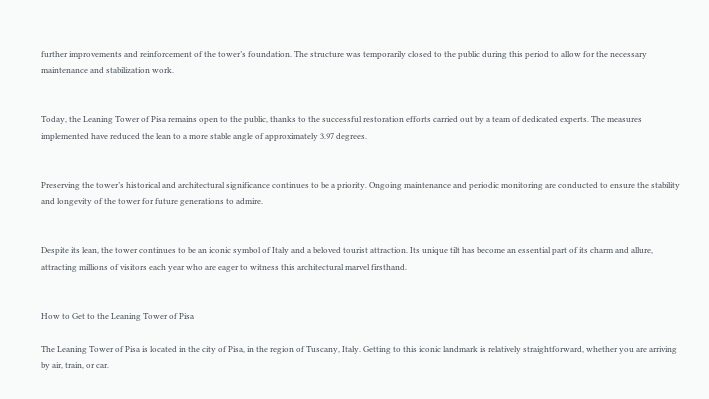further improvements and reinforcement of the tower’s foundation. The structure was temporarily closed to the public during this period to allow for the necessary maintenance and stabilization work.


Today, the Leaning Tower of Pisa remains open to the public, thanks to the successful restoration efforts carried out by a team of dedicated experts. The measures implemented have reduced the lean to a more stable angle of approximately 3.97 degrees.


Preserving the tower’s historical and architectural significance continues to be a priority. Ongoing maintenance and periodic monitoring are conducted to ensure the stability and longevity of the tower for future generations to admire.


Despite its lean, the tower continues to be an iconic symbol of Italy and a beloved tourist attraction. Its unique tilt has become an essential part of its charm and allure, attracting millions of visitors each year who are eager to witness this architectural marvel firsthand.


How to Get to the Leaning Tower of Pisa

The Leaning Tower of Pisa is located in the city of Pisa, in the region of Tuscany, Italy. Getting to this iconic landmark is relatively straightforward, whether you are arriving by air, train, or car.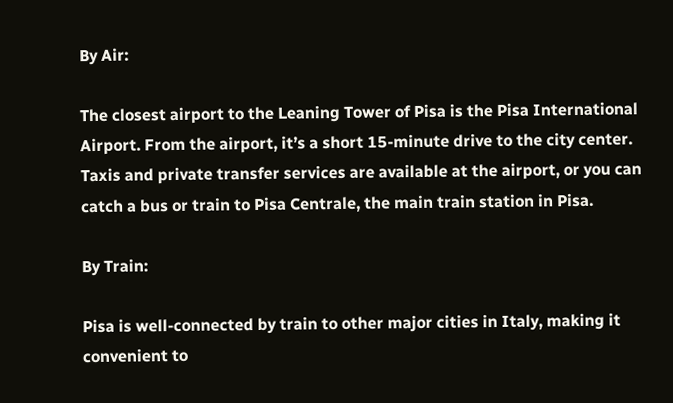By Air:

The closest airport to the Leaning Tower of Pisa is the Pisa International Airport. From the airport, it’s a short 15-minute drive to the city center. Taxis and private transfer services are available at the airport, or you can catch a bus or train to Pisa Centrale, the main train station in Pisa.

By Train:

Pisa is well-connected by train to other major cities in Italy, making it convenient to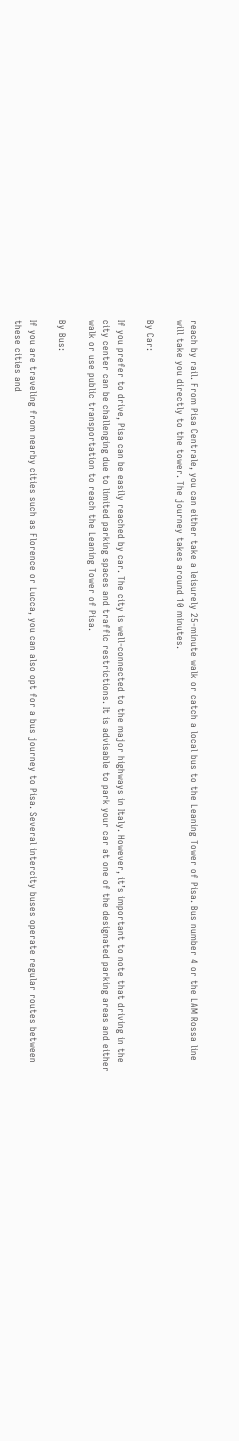reach by rail. From Pisa Centrale, you can either take a leisurely 25-minute walk or catch a local bus to the Leaning Tower of Pisa. Bus number 4 or the LAM Rossa line will take you directly to the tower. The journey takes around 10 minutes.

By Car:

If you prefer to drive, Pisa can be easily reached by car. The city is well-connected to the major highways in Italy. However, it’s important to note that driving in the city center can be challenging due to limited parking spaces and traffic restrictions. It is advisable to park your car at one of the designated parking areas and either walk or use public transportation to reach the Leaning Tower of Pisa.

By Bus:

If you are traveling from nearby cities such as Florence or Lucca, you can also opt for a bus journey to Pisa. Several intercity buses operate regular routes between these cities and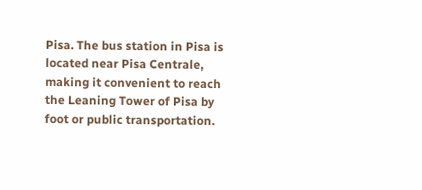Pisa. The bus station in Pisa is located near Pisa Centrale, making it convenient to reach the Leaning Tower of Pisa by foot or public transportation.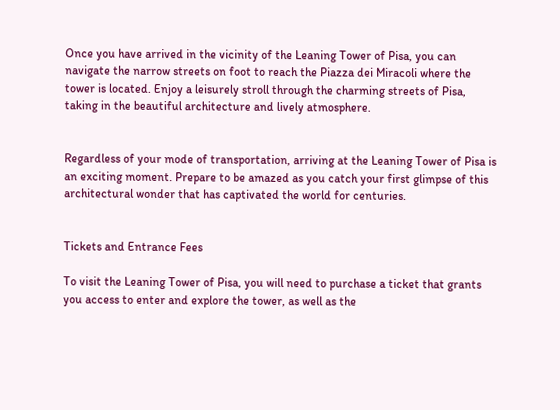Once you have arrived in the vicinity of the Leaning Tower of Pisa, you can navigate the narrow streets on foot to reach the Piazza dei Miracoli where the tower is located. Enjoy a leisurely stroll through the charming streets of Pisa, taking in the beautiful architecture and lively atmosphere.


Regardless of your mode of transportation, arriving at the Leaning Tower of Pisa is an exciting moment. Prepare to be amazed as you catch your first glimpse of this architectural wonder that has captivated the world for centuries.


Tickets and Entrance Fees

To visit the Leaning Tower of Pisa, you will need to purchase a ticket that grants you access to enter and explore the tower, as well as the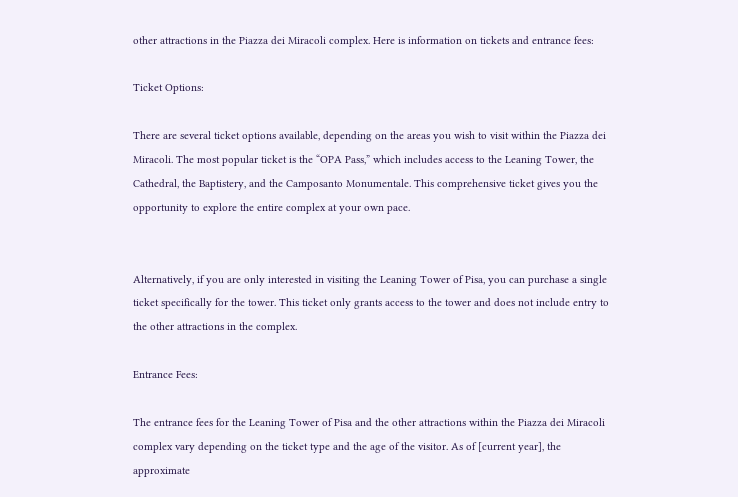other attractions in the Piazza dei Miracoli complex. Here is information on tickets and entrance fees:

Ticket Options:

There are several ticket options available, depending on the areas you wish to visit within the Piazza dei Miracoli. The most popular ticket is the “OPA Pass,” which includes access to the Leaning Tower, the Cathedral, the Baptistery, and the Camposanto Monumentale. This comprehensive ticket gives you the opportunity to explore the entire complex at your own pace.


Alternatively, if you are only interested in visiting the Leaning Tower of Pisa, you can purchase a single ticket specifically for the tower. This ticket only grants access to the tower and does not include entry to the other attractions in the complex.

Entrance Fees:

The entrance fees for the Leaning Tower of Pisa and the other attractions within the Piazza dei Miracoli complex vary depending on the ticket type and the age of the visitor. As of [current year], the approximate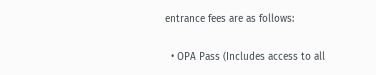entrance fees are as follows:

  • OPA Pass (Includes access to all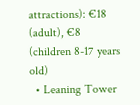attractions): €18 (adult), €8 (children 8-17 years old)
  • Leaning Tower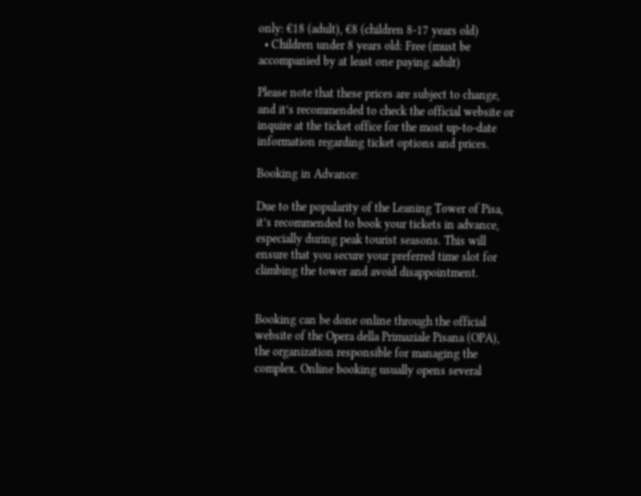only: €18 (adult), €8 (children 8-17 years old)
  • Children under 8 years old: Free (must be accompanied by at least one paying adult)

Please note that these prices are subject to change, and it’s recommended to check the official website or inquire at the ticket office for the most up-to-date information regarding ticket options and prices.

Booking in Advance:

Due to the popularity of the Leaning Tower of Pisa, it’s recommended to book your tickets in advance, especially during peak tourist seasons. This will ensure that you secure your preferred time slot for climbing the tower and avoid disappointment.


Booking can be done online through the official website of the Opera della Primaziale Pisana (OPA), the organization responsible for managing the complex. Online booking usually opens several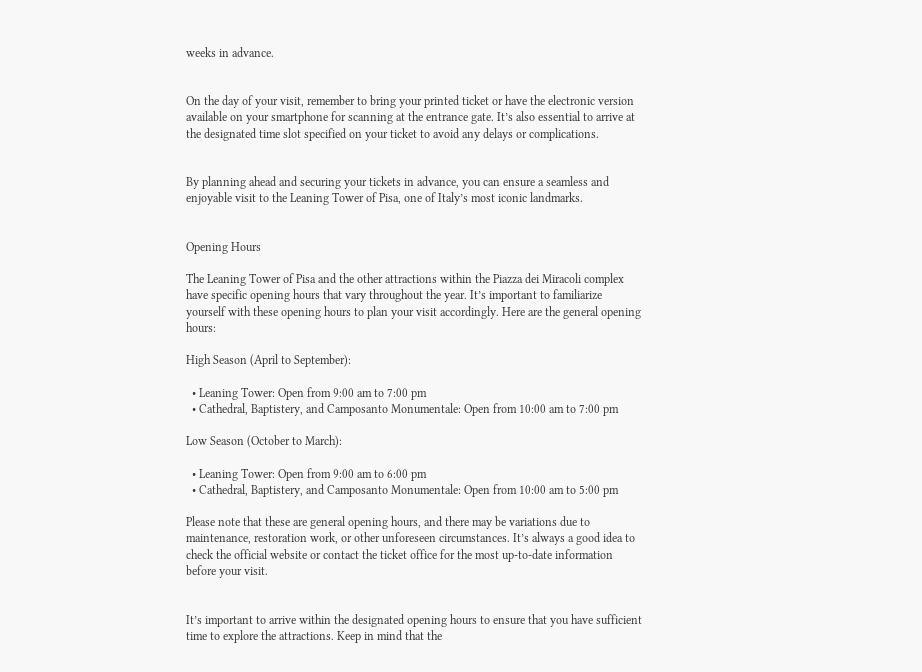weeks in advance.


On the day of your visit, remember to bring your printed ticket or have the electronic version available on your smartphone for scanning at the entrance gate. It’s also essential to arrive at the designated time slot specified on your ticket to avoid any delays or complications.


By planning ahead and securing your tickets in advance, you can ensure a seamless and enjoyable visit to the Leaning Tower of Pisa, one of Italy’s most iconic landmarks.


Opening Hours

The Leaning Tower of Pisa and the other attractions within the Piazza dei Miracoli complex have specific opening hours that vary throughout the year. It’s important to familiarize yourself with these opening hours to plan your visit accordingly. Here are the general opening hours:

High Season (April to September):

  • Leaning Tower: Open from 9:00 am to 7:00 pm
  • Cathedral, Baptistery, and Camposanto Monumentale: Open from 10:00 am to 7:00 pm

Low Season (October to March):

  • Leaning Tower: Open from 9:00 am to 6:00 pm
  • Cathedral, Baptistery, and Camposanto Monumentale: Open from 10:00 am to 5:00 pm

Please note that these are general opening hours, and there may be variations due to maintenance, restoration work, or other unforeseen circumstances. It’s always a good idea to check the official website or contact the ticket office for the most up-to-date information before your visit.


It’s important to arrive within the designated opening hours to ensure that you have sufficient time to explore the attractions. Keep in mind that the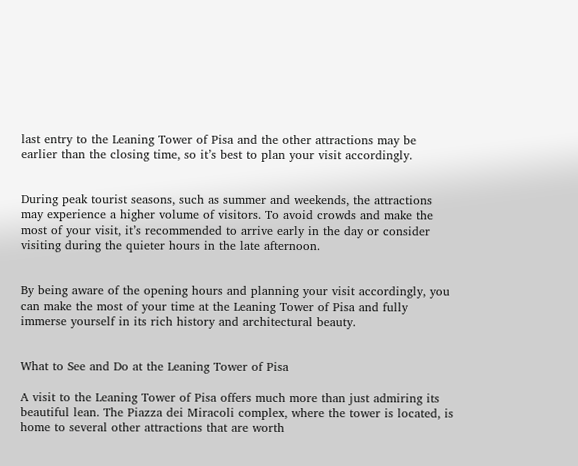last entry to the Leaning Tower of Pisa and the other attractions may be earlier than the closing time, so it’s best to plan your visit accordingly.


During peak tourist seasons, such as summer and weekends, the attractions may experience a higher volume of visitors. To avoid crowds and make the most of your visit, it’s recommended to arrive early in the day or consider visiting during the quieter hours in the late afternoon.


By being aware of the opening hours and planning your visit accordingly, you can make the most of your time at the Leaning Tower of Pisa and fully immerse yourself in its rich history and architectural beauty.


What to See and Do at the Leaning Tower of Pisa

A visit to the Leaning Tower of Pisa offers much more than just admiring its beautiful lean. The Piazza dei Miracoli complex, where the tower is located, is home to several other attractions that are worth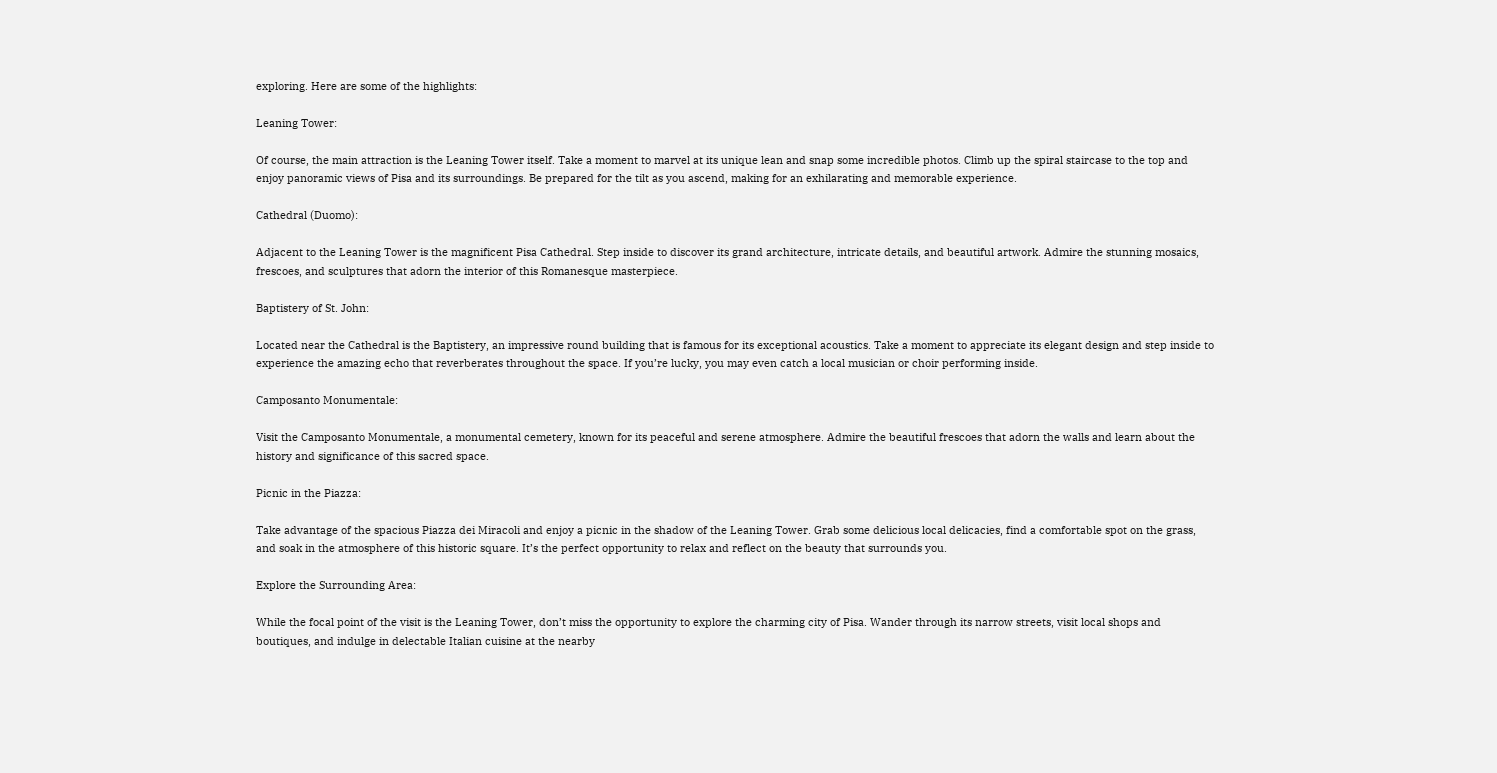exploring. Here are some of the highlights:

Leaning Tower:

Of course, the main attraction is the Leaning Tower itself. Take a moment to marvel at its unique lean and snap some incredible photos. Climb up the spiral staircase to the top and enjoy panoramic views of Pisa and its surroundings. Be prepared for the tilt as you ascend, making for an exhilarating and memorable experience.

Cathedral (Duomo):

Adjacent to the Leaning Tower is the magnificent Pisa Cathedral. Step inside to discover its grand architecture, intricate details, and beautiful artwork. Admire the stunning mosaics, frescoes, and sculptures that adorn the interior of this Romanesque masterpiece.

Baptistery of St. John:

Located near the Cathedral is the Baptistery, an impressive round building that is famous for its exceptional acoustics. Take a moment to appreciate its elegant design and step inside to experience the amazing echo that reverberates throughout the space. If you’re lucky, you may even catch a local musician or choir performing inside.

Camposanto Monumentale:

Visit the Camposanto Monumentale, a monumental cemetery, known for its peaceful and serene atmosphere. Admire the beautiful frescoes that adorn the walls and learn about the history and significance of this sacred space.

Picnic in the Piazza:

Take advantage of the spacious Piazza dei Miracoli and enjoy a picnic in the shadow of the Leaning Tower. Grab some delicious local delicacies, find a comfortable spot on the grass, and soak in the atmosphere of this historic square. It’s the perfect opportunity to relax and reflect on the beauty that surrounds you.

Explore the Surrounding Area:

While the focal point of the visit is the Leaning Tower, don’t miss the opportunity to explore the charming city of Pisa. Wander through its narrow streets, visit local shops and boutiques, and indulge in delectable Italian cuisine at the nearby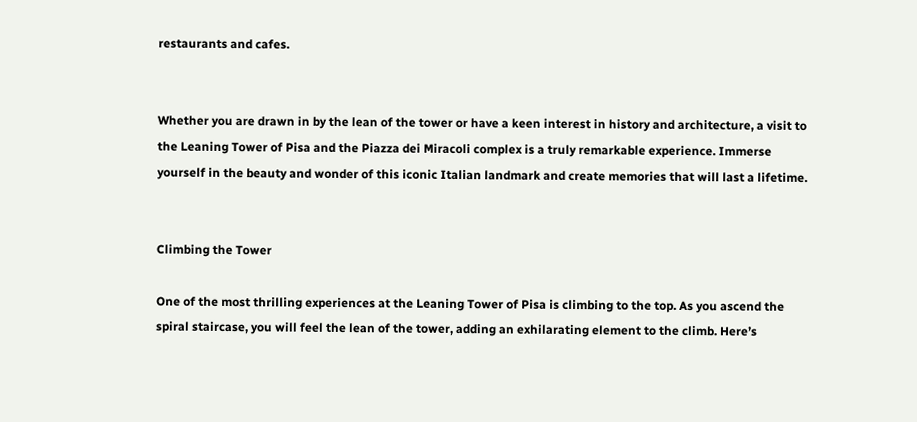restaurants and cafes.


Whether you are drawn in by the lean of the tower or have a keen interest in history and architecture, a visit to the Leaning Tower of Pisa and the Piazza dei Miracoli complex is a truly remarkable experience. Immerse yourself in the beauty and wonder of this iconic Italian landmark and create memories that will last a lifetime.


Climbing the Tower

One of the most thrilling experiences at the Leaning Tower of Pisa is climbing to the top. As you ascend the spiral staircase, you will feel the lean of the tower, adding an exhilarating element to the climb. Here’s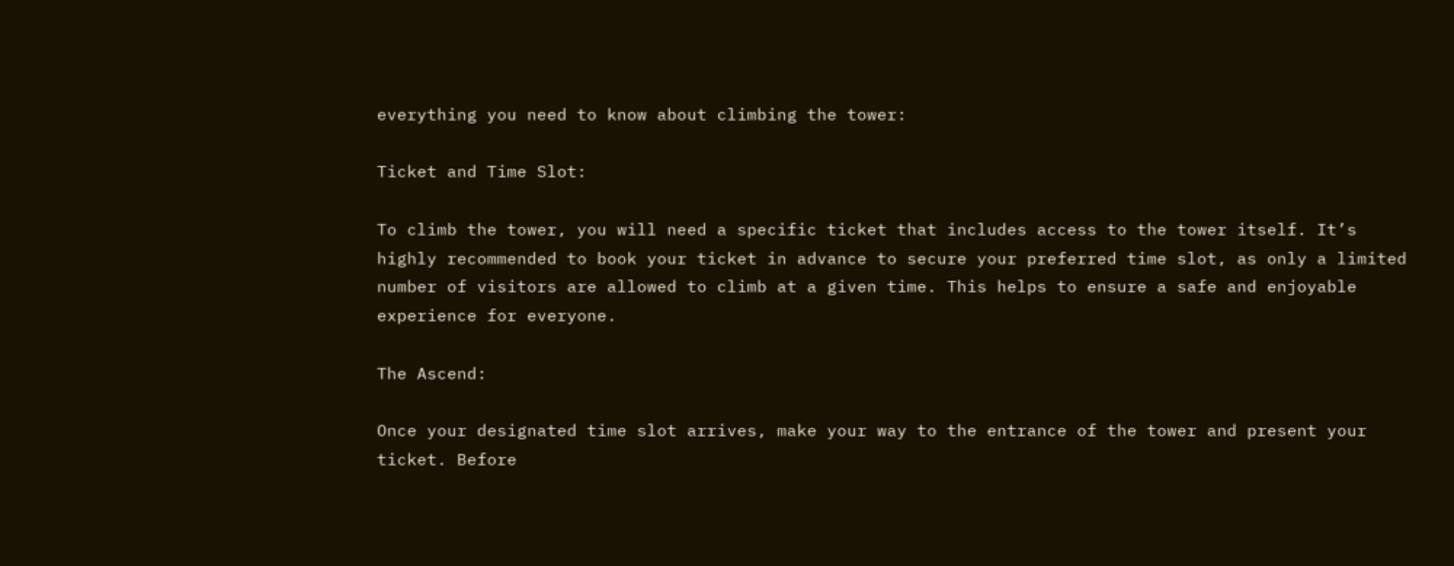everything you need to know about climbing the tower:

Ticket and Time Slot:

To climb the tower, you will need a specific ticket that includes access to the tower itself. It’s highly recommended to book your ticket in advance to secure your preferred time slot, as only a limited number of visitors are allowed to climb at a given time. This helps to ensure a safe and enjoyable experience for everyone.

The Ascend:

Once your designated time slot arrives, make your way to the entrance of the tower and present your ticket. Before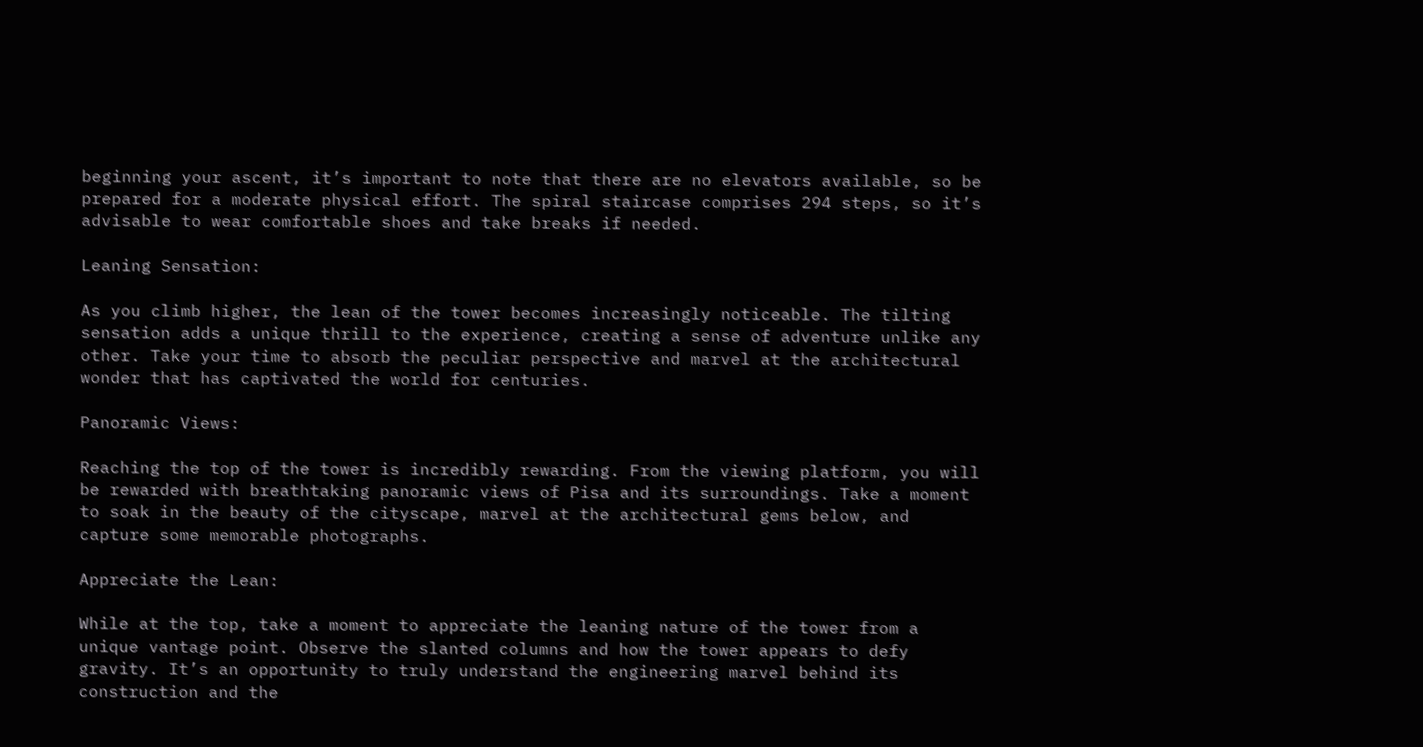beginning your ascent, it’s important to note that there are no elevators available, so be prepared for a moderate physical effort. The spiral staircase comprises 294 steps, so it’s advisable to wear comfortable shoes and take breaks if needed.

Leaning Sensation:

As you climb higher, the lean of the tower becomes increasingly noticeable. The tilting sensation adds a unique thrill to the experience, creating a sense of adventure unlike any other. Take your time to absorb the peculiar perspective and marvel at the architectural wonder that has captivated the world for centuries.

Panoramic Views:

Reaching the top of the tower is incredibly rewarding. From the viewing platform, you will be rewarded with breathtaking panoramic views of Pisa and its surroundings. Take a moment to soak in the beauty of the cityscape, marvel at the architectural gems below, and capture some memorable photographs.

Appreciate the Lean:

While at the top, take a moment to appreciate the leaning nature of the tower from a unique vantage point. Observe the slanted columns and how the tower appears to defy gravity. It’s an opportunity to truly understand the engineering marvel behind its construction and the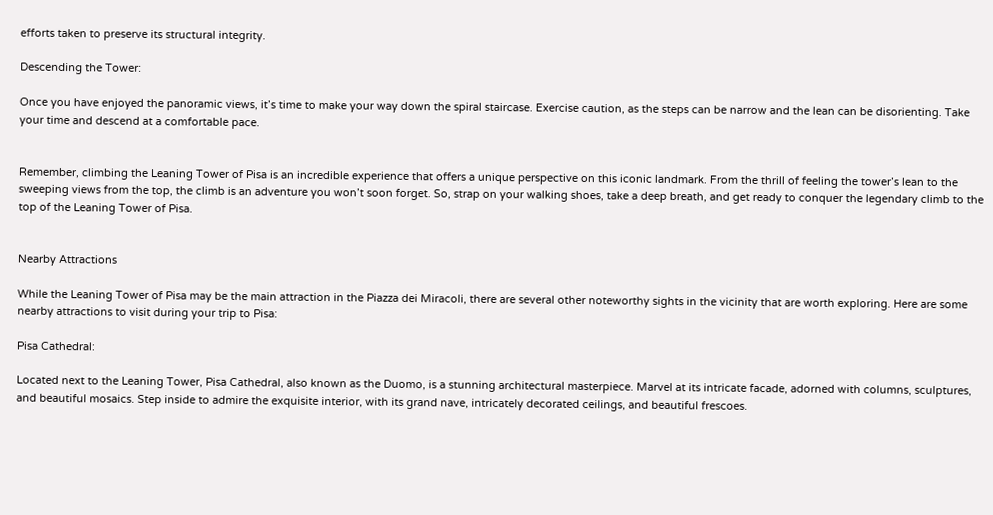efforts taken to preserve its structural integrity.

Descending the Tower:

Once you have enjoyed the panoramic views, it’s time to make your way down the spiral staircase. Exercise caution, as the steps can be narrow and the lean can be disorienting. Take your time and descend at a comfortable pace.


Remember, climbing the Leaning Tower of Pisa is an incredible experience that offers a unique perspective on this iconic landmark. From the thrill of feeling the tower’s lean to the sweeping views from the top, the climb is an adventure you won’t soon forget. So, strap on your walking shoes, take a deep breath, and get ready to conquer the legendary climb to the top of the Leaning Tower of Pisa.


Nearby Attractions

While the Leaning Tower of Pisa may be the main attraction in the Piazza dei Miracoli, there are several other noteworthy sights in the vicinity that are worth exploring. Here are some nearby attractions to visit during your trip to Pisa:

Pisa Cathedral:

Located next to the Leaning Tower, Pisa Cathedral, also known as the Duomo, is a stunning architectural masterpiece. Marvel at its intricate facade, adorned with columns, sculptures, and beautiful mosaics. Step inside to admire the exquisite interior, with its grand nave, intricately decorated ceilings, and beautiful frescoes.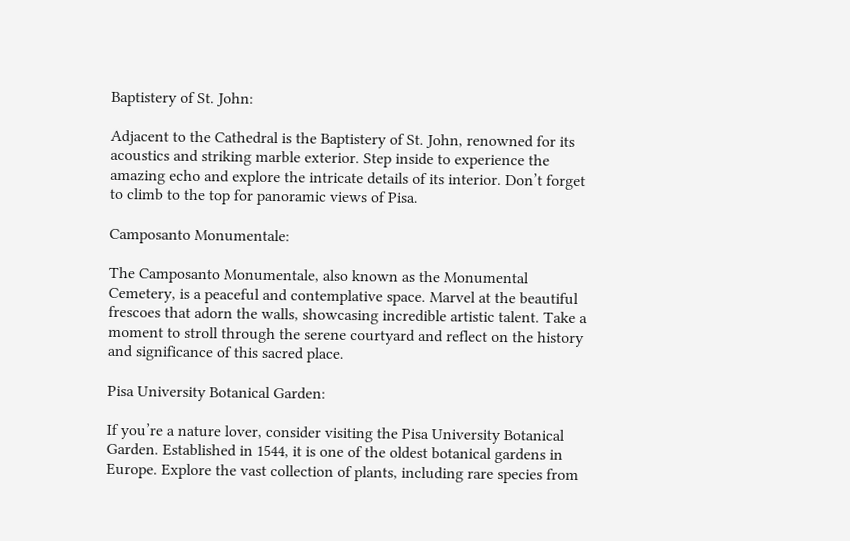Baptistery of St. John:

Adjacent to the Cathedral is the Baptistery of St. John, renowned for its acoustics and striking marble exterior. Step inside to experience the amazing echo and explore the intricate details of its interior. Don’t forget to climb to the top for panoramic views of Pisa.

Camposanto Monumentale:

The Camposanto Monumentale, also known as the Monumental Cemetery, is a peaceful and contemplative space. Marvel at the beautiful frescoes that adorn the walls, showcasing incredible artistic talent. Take a moment to stroll through the serene courtyard and reflect on the history and significance of this sacred place.

Pisa University Botanical Garden:

If you’re a nature lover, consider visiting the Pisa University Botanical Garden. Established in 1544, it is one of the oldest botanical gardens in Europe. Explore the vast collection of plants, including rare species from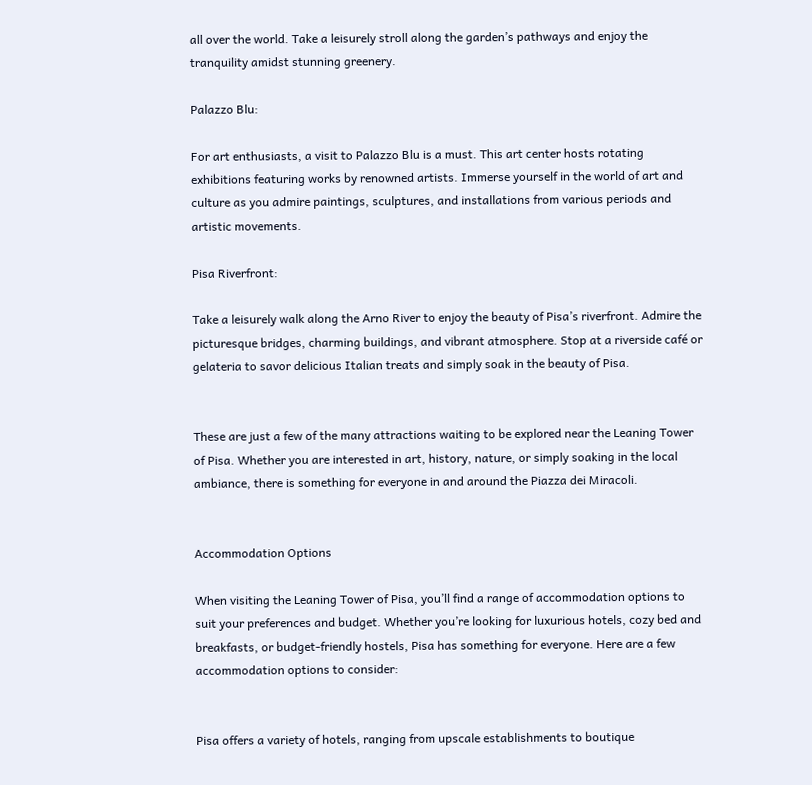all over the world. Take a leisurely stroll along the garden’s pathways and enjoy the tranquility amidst stunning greenery.

Palazzo Blu:

For art enthusiasts, a visit to Palazzo Blu is a must. This art center hosts rotating exhibitions featuring works by renowned artists. Immerse yourself in the world of art and culture as you admire paintings, sculptures, and installations from various periods and artistic movements.

Pisa Riverfront:

Take a leisurely walk along the Arno River to enjoy the beauty of Pisa’s riverfront. Admire the picturesque bridges, charming buildings, and vibrant atmosphere. Stop at a riverside café or gelateria to savor delicious Italian treats and simply soak in the beauty of Pisa.


These are just a few of the many attractions waiting to be explored near the Leaning Tower of Pisa. Whether you are interested in art, history, nature, or simply soaking in the local ambiance, there is something for everyone in and around the Piazza dei Miracoli.


Accommodation Options

When visiting the Leaning Tower of Pisa, you’ll find a range of accommodation options to suit your preferences and budget. Whether you’re looking for luxurious hotels, cozy bed and breakfasts, or budget-friendly hostels, Pisa has something for everyone. Here are a few accommodation options to consider:


Pisa offers a variety of hotels, ranging from upscale establishments to boutique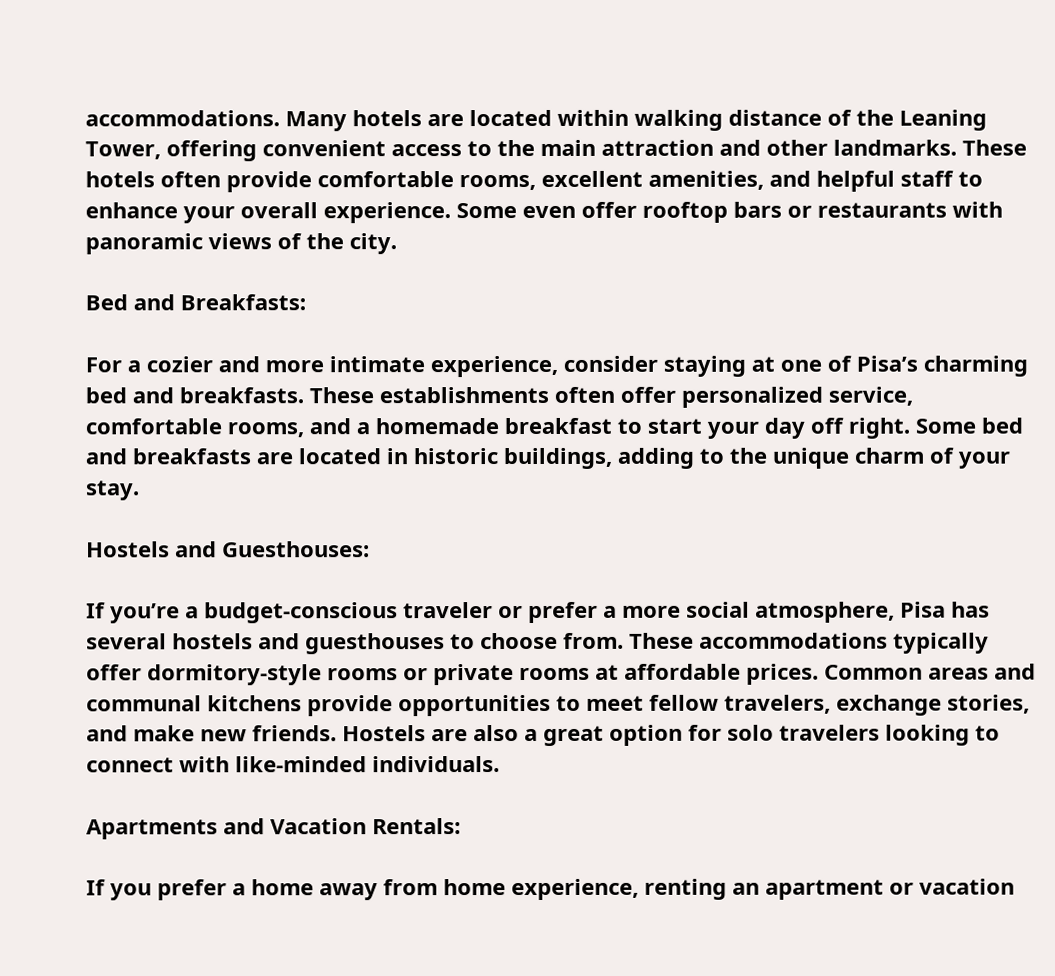accommodations. Many hotels are located within walking distance of the Leaning Tower, offering convenient access to the main attraction and other landmarks. These hotels often provide comfortable rooms, excellent amenities, and helpful staff to enhance your overall experience. Some even offer rooftop bars or restaurants with panoramic views of the city.

Bed and Breakfasts:

For a cozier and more intimate experience, consider staying at one of Pisa’s charming bed and breakfasts. These establishments often offer personalized service, comfortable rooms, and a homemade breakfast to start your day off right. Some bed and breakfasts are located in historic buildings, adding to the unique charm of your stay.

Hostels and Guesthouses:

If you’re a budget-conscious traveler or prefer a more social atmosphere, Pisa has several hostels and guesthouses to choose from. These accommodations typically offer dormitory-style rooms or private rooms at affordable prices. Common areas and communal kitchens provide opportunities to meet fellow travelers, exchange stories, and make new friends. Hostels are also a great option for solo travelers looking to connect with like-minded individuals.

Apartments and Vacation Rentals:

If you prefer a home away from home experience, renting an apartment or vacation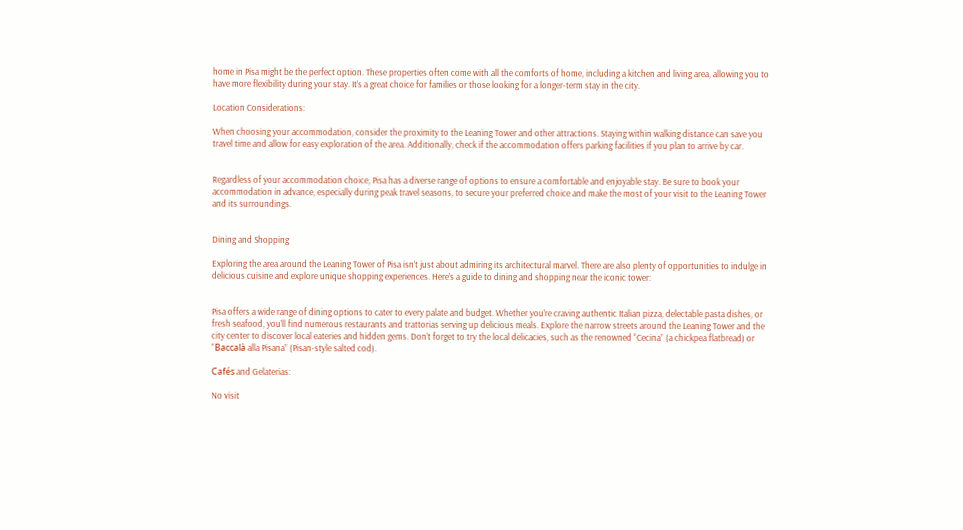home in Pisa might be the perfect option. These properties often come with all the comforts of home, including a kitchen and living area, allowing you to have more flexibility during your stay. It’s a great choice for families or those looking for a longer-term stay in the city.

Location Considerations:

When choosing your accommodation, consider the proximity to the Leaning Tower and other attractions. Staying within walking distance can save you travel time and allow for easy exploration of the area. Additionally, check if the accommodation offers parking facilities if you plan to arrive by car.


Regardless of your accommodation choice, Pisa has a diverse range of options to ensure a comfortable and enjoyable stay. Be sure to book your accommodation in advance, especially during peak travel seasons, to secure your preferred choice and make the most of your visit to the Leaning Tower and its surroundings.


Dining and Shopping

Exploring the area around the Leaning Tower of Pisa isn’t just about admiring its architectural marvel. There are also plenty of opportunities to indulge in delicious cuisine and explore unique shopping experiences. Here’s a guide to dining and shopping near the iconic tower:


Pisa offers a wide range of dining options to cater to every palate and budget. Whether you’re craving authentic Italian pizza, delectable pasta dishes, or fresh seafood, you’ll find numerous restaurants and trattorias serving up delicious meals. Explore the narrow streets around the Leaning Tower and the city center to discover local eateries and hidden gems. Don’t forget to try the local delicacies, such as the renowned “Cecina” (a chickpea flatbread) or “Baccalà alla Pisana” (Pisan-style salted cod).

Cafés and Gelaterias:

No visit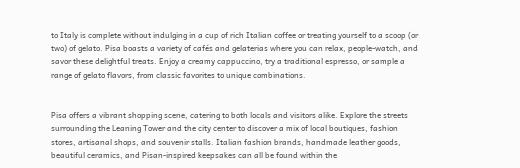to Italy is complete without indulging in a cup of rich Italian coffee or treating yourself to a scoop (or two) of gelato. Pisa boasts a variety of cafés and gelaterias where you can relax, people-watch, and savor these delightful treats. Enjoy a creamy cappuccino, try a traditional espresso, or sample a range of gelato flavors, from classic favorites to unique combinations.


Pisa offers a vibrant shopping scene, catering to both locals and visitors alike. Explore the streets surrounding the Leaning Tower and the city center to discover a mix of local boutiques, fashion stores, artisanal shops, and souvenir stalls. Italian fashion brands, handmade leather goods, beautiful ceramics, and Pisan-inspired keepsakes can all be found within the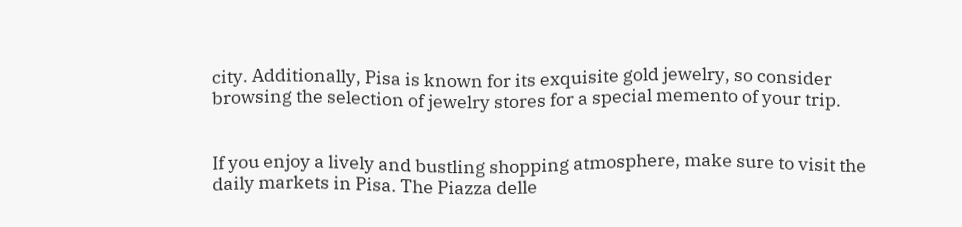city. Additionally, Pisa is known for its exquisite gold jewelry, so consider browsing the selection of jewelry stores for a special memento of your trip.


If you enjoy a lively and bustling shopping atmosphere, make sure to visit the daily markets in Pisa. The Piazza delle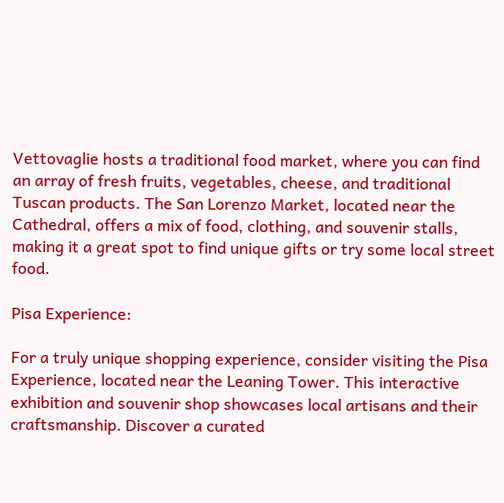Vettovaglie hosts a traditional food market, where you can find an array of fresh fruits, vegetables, cheese, and traditional Tuscan products. The San Lorenzo Market, located near the Cathedral, offers a mix of food, clothing, and souvenir stalls, making it a great spot to find unique gifts or try some local street food.

Pisa Experience:

For a truly unique shopping experience, consider visiting the Pisa Experience, located near the Leaning Tower. This interactive exhibition and souvenir shop showcases local artisans and their craftsmanship. Discover a curated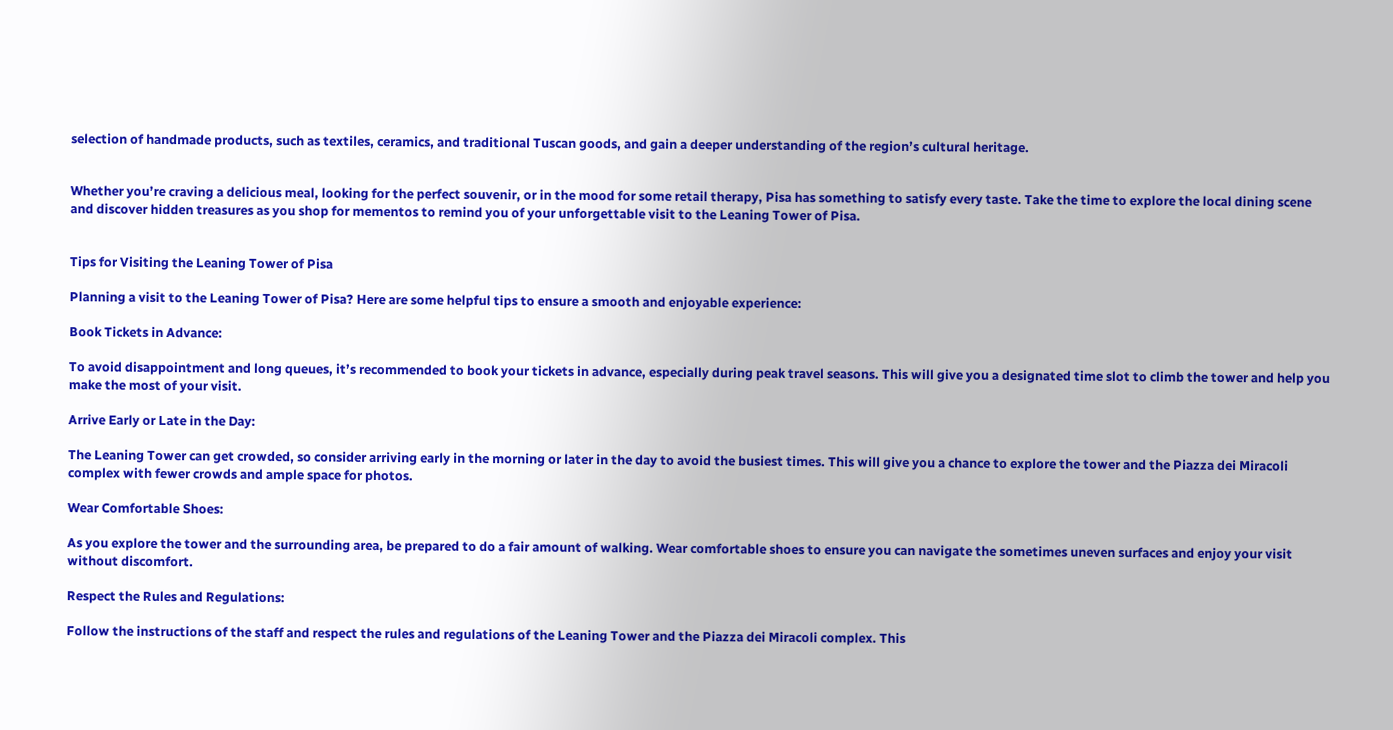selection of handmade products, such as textiles, ceramics, and traditional Tuscan goods, and gain a deeper understanding of the region’s cultural heritage.


Whether you’re craving a delicious meal, looking for the perfect souvenir, or in the mood for some retail therapy, Pisa has something to satisfy every taste. Take the time to explore the local dining scene and discover hidden treasures as you shop for mementos to remind you of your unforgettable visit to the Leaning Tower of Pisa.


Tips for Visiting the Leaning Tower of Pisa

Planning a visit to the Leaning Tower of Pisa? Here are some helpful tips to ensure a smooth and enjoyable experience:

Book Tickets in Advance:

To avoid disappointment and long queues, it’s recommended to book your tickets in advance, especially during peak travel seasons. This will give you a designated time slot to climb the tower and help you make the most of your visit.

Arrive Early or Late in the Day:

The Leaning Tower can get crowded, so consider arriving early in the morning or later in the day to avoid the busiest times. This will give you a chance to explore the tower and the Piazza dei Miracoli complex with fewer crowds and ample space for photos.

Wear Comfortable Shoes:

As you explore the tower and the surrounding area, be prepared to do a fair amount of walking. Wear comfortable shoes to ensure you can navigate the sometimes uneven surfaces and enjoy your visit without discomfort.

Respect the Rules and Regulations:

Follow the instructions of the staff and respect the rules and regulations of the Leaning Tower and the Piazza dei Miracoli complex. This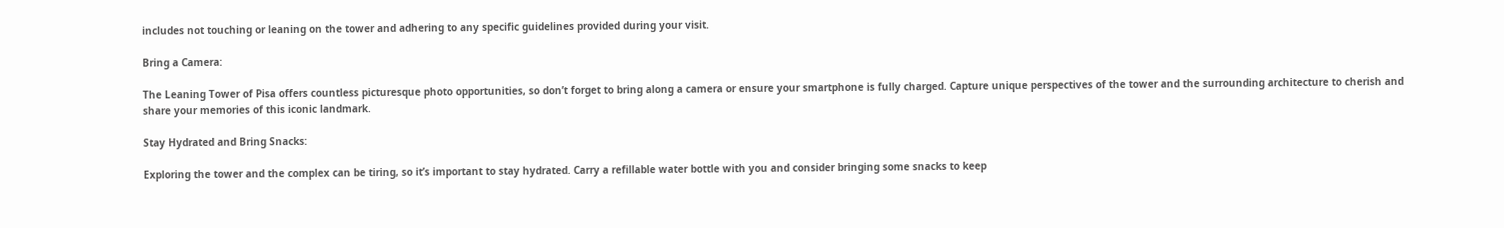includes not touching or leaning on the tower and adhering to any specific guidelines provided during your visit.

Bring a Camera:

The Leaning Tower of Pisa offers countless picturesque photo opportunities, so don’t forget to bring along a camera or ensure your smartphone is fully charged. Capture unique perspectives of the tower and the surrounding architecture to cherish and share your memories of this iconic landmark.

Stay Hydrated and Bring Snacks:

Exploring the tower and the complex can be tiring, so it’s important to stay hydrated. Carry a refillable water bottle with you and consider bringing some snacks to keep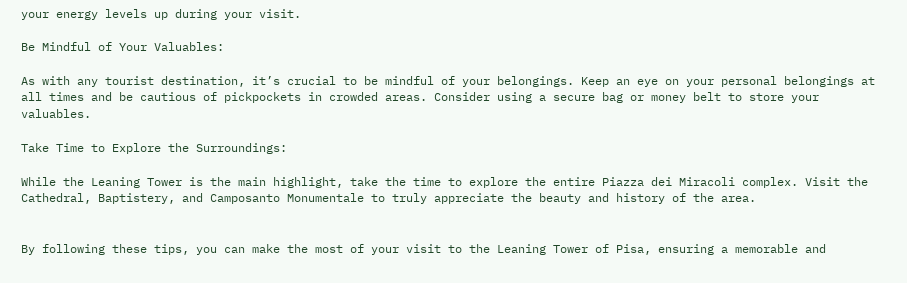your energy levels up during your visit.

Be Mindful of Your Valuables:

As with any tourist destination, it’s crucial to be mindful of your belongings. Keep an eye on your personal belongings at all times and be cautious of pickpockets in crowded areas. Consider using a secure bag or money belt to store your valuables.

Take Time to Explore the Surroundings:

While the Leaning Tower is the main highlight, take the time to explore the entire Piazza dei Miracoli complex. Visit the Cathedral, Baptistery, and Camposanto Monumentale to truly appreciate the beauty and history of the area.


By following these tips, you can make the most of your visit to the Leaning Tower of Pisa, ensuring a memorable and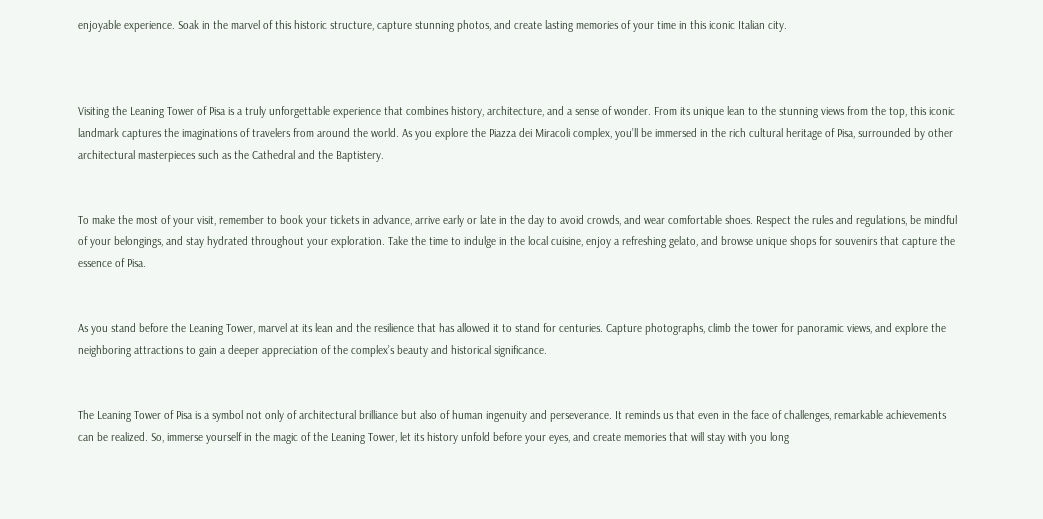enjoyable experience. Soak in the marvel of this historic structure, capture stunning photos, and create lasting memories of your time in this iconic Italian city.



Visiting the Leaning Tower of Pisa is a truly unforgettable experience that combines history, architecture, and a sense of wonder. From its unique lean to the stunning views from the top, this iconic landmark captures the imaginations of travelers from around the world. As you explore the Piazza dei Miracoli complex, you’ll be immersed in the rich cultural heritage of Pisa, surrounded by other architectural masterpieces such as the Cathedral and the Baptistery.


To make the most of your visit, remember to book your tickets in advance, arrive early or late in the day to avoid crowds, and wear comfortable shoes. Respect the rules and regulations, be mindful of your belongings, and stay hydrated throughout your exploration. Take the time to indulge in the local cuisine, enjoy a refreshing gelato, and browse unique shops for souvenirs that capture the essence of Pisa.


As you stand before the Leaning Tower, marvel at its lean and the resilience that has allowed it to stand for centuries. Capture photographs, climb the tower for panoramic views, and explore the neighboring attractions to gain a deeper appreciation of the complex’s beauty and historical significance.


The Leaning Tower of Pisa is a symbol not only of architectural brilliance but also of human ingenuity and perseverance. It reminds us that even in the face of challenges, remarkable achievements can be realized. So, immerse yourself in the magic of the Leaning Tower, let its history unfold before your eyes, and create memories that will stay with you long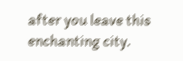after you leave this enchanting city.